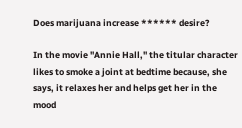Does marijuana increase ****** desire?

In the movie "Annie Hall," the titular character likes to smoke a joint at bedtime because, she says, it relaxes her and helps get her in the mood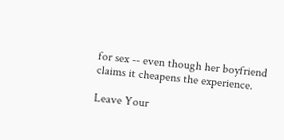for sex -- even though her boyfriend claims it cheapens the experience.

Leave Your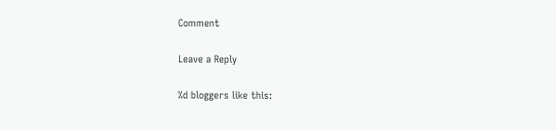Comment

Leave a Reply

%d bloggers like this: